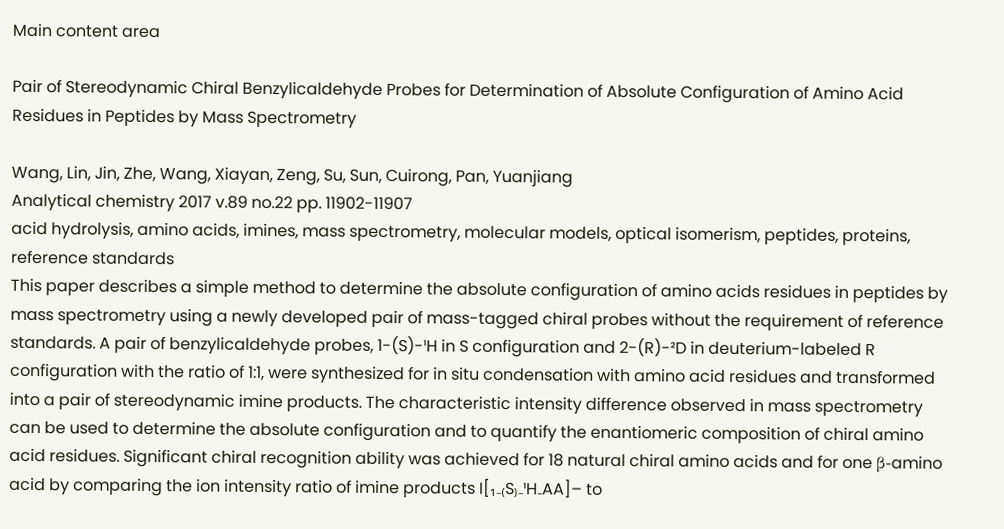Main content area

Pair of Stereodynamic Chiral Benzylicaldehyde Probes for Determination of Absolute Configuration of Amino Acid Residues in Peptides by Mass Spectrometry

Wang, Lin, Jin, Zhe, Wang, Xiayan, Zeng, Su, Sun, Cuirong, Pan, Yuanjiang
Analytical chemistry 2017 v.89 no.22 pp. 11902-11907
acid hydrolysis, amino acids, imines, mass spectrometry, molecular models, optical isomerism, peptides, proteins, reference standards
This paper describes a simple method to determine the absolute configuration of amino acids residues in peptides by mass spectrometry using a newly developed pair of mass-tagged chiral probes without the requirement of reference standards. A pair of benzylicaldehyde probes, 1-(S)-¹H in S configuration and 2-(R)-²D in deuterium-labeled R configuration with the ratio of 1:1, were synthesized for in situ condensation with amino acid residues and transformed into a pair of stereodynamic imine products. The characteristic intensity difference observed in mass spectrometry can be used to determine the absolute configuration and to quantify the enantiomeric composition of chiral amino acid residues. Significant chiral recognition ability was achieved for 18 natural chiral amino acids and for one β-amino acid by comparing the ion intensity ratio of imine products I[₁₋₍S₎₋¹H₋AA]– to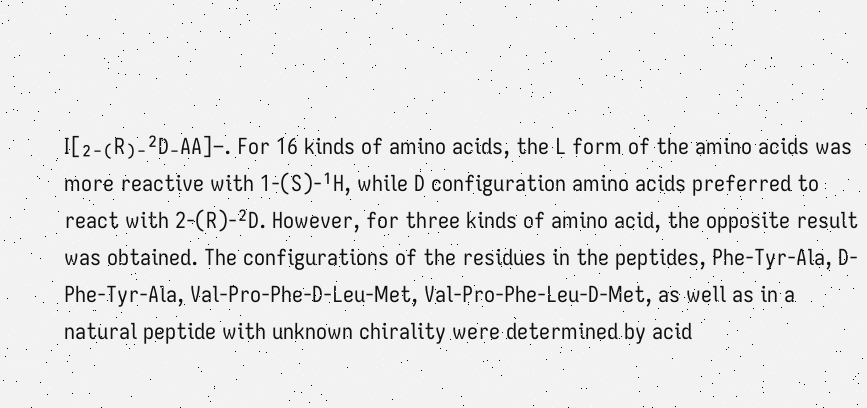I[₂₋₍R₎₋²D₋AA]–. For 16 kinds of amino acids, the L form of the amino acids was more reactive with 1-(S)-¹H, while D configuration amino acids preferred to react with 2-(R)-²D. However, for three kinds of amino acid, the opposite result was obtained. The configurations of the residues in the peptides, Phe-Tyr-Ala, D-Phe-Tyr-Ala, Val-Pro-Phe-D-Leu-Met, Val-Pro-Phe-Leu-D-Met, as well as in a natural peptide with unknown chirality were determined by acid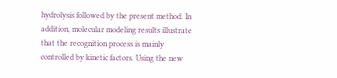hydrolysis followed by the present method. In addition, molecular modeling results illustrate that the recognition process is mainly controlled by kinetic factors. Using the new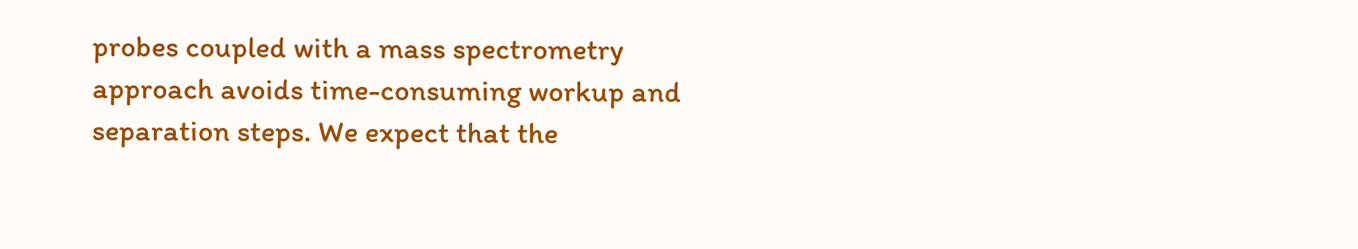probes coupled with a mass spectrometry approach avoids time-consuming workup and separation steps. We expect that the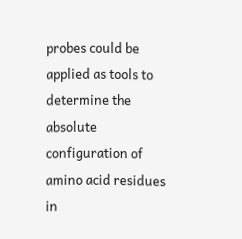probes could be applied as tools to determine the absolute configuration of amino acid residues in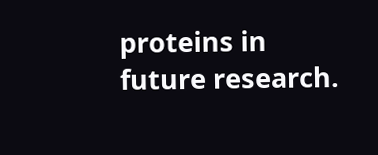proteins in future research.